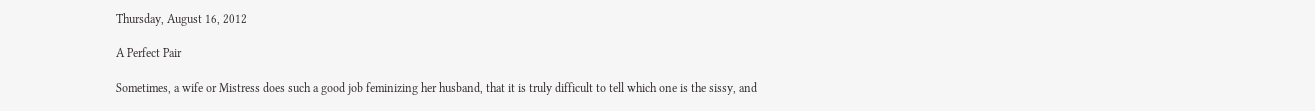Thursday, August 16, 2012

A Perfect Pair

Sometimes, a wife or Mistress does such a good job feminizing her husband, that it is truly difficult to tell which one is the sissy, and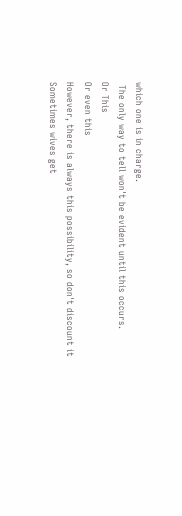which one is in charge.
 The only way to tell won't be evident until this occurs.
Or This
Or even this
However, there is always this possibility, so don't discount it
Sometimes wives get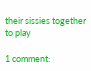their sissies together to play

1 comment: